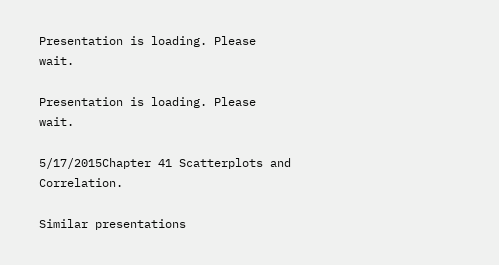Presentation is loading. Please wait.

Presentation is loading. Please wait.

5/17/2015Chapter 41 Scatterplots and Correlation.

Similar presentations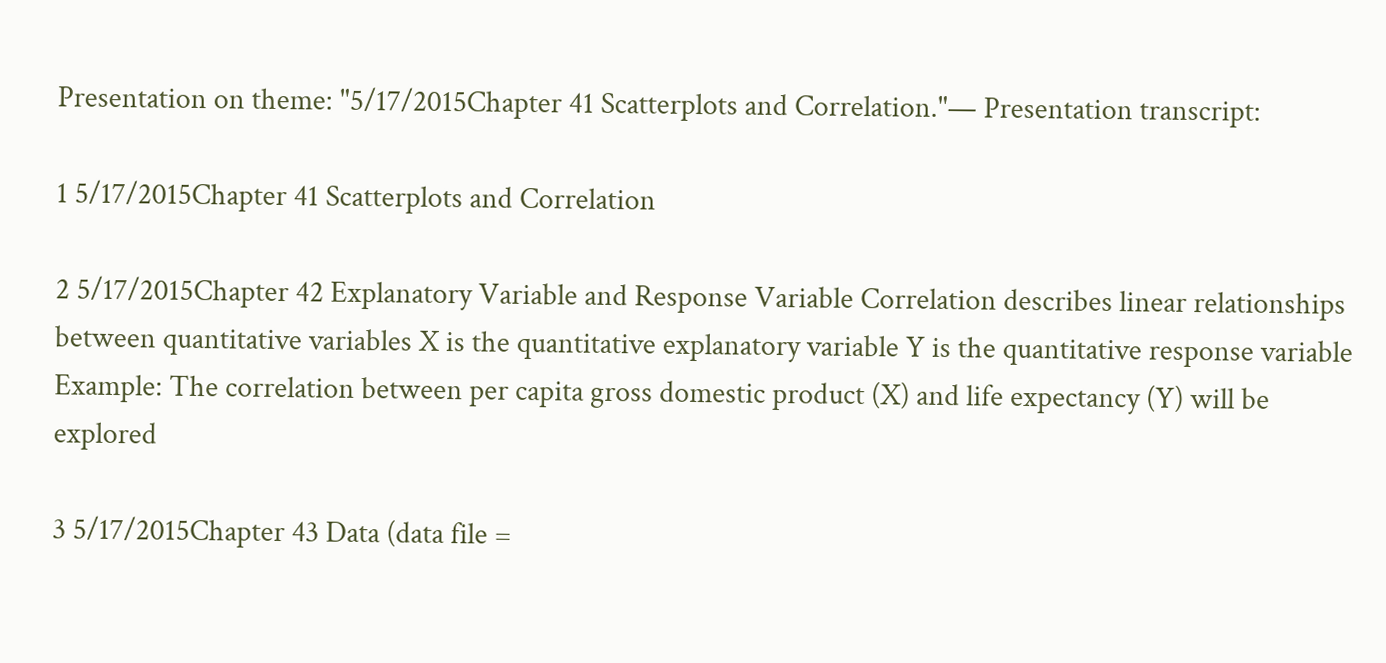Presentation on theme: "5/17/2015Chapter 41 Scatterplots and Correlation."— Presentation transcript:

1 5/17/2015Chapter 41 Scatterplots and Correlation

2 5/17/2015Chapter 42 Explanatory Variable and Response Variable Correlation describes linear relationships between quantitative variables X is the quantitative explanatory variable Y is the quantitative response variable Example: The correlation between per capita gross domestic product (X) and life expectancy (Y) will be explored

3 5/17/2015Chapter 43 Data (data file =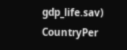gdp_life.sav) CountryPer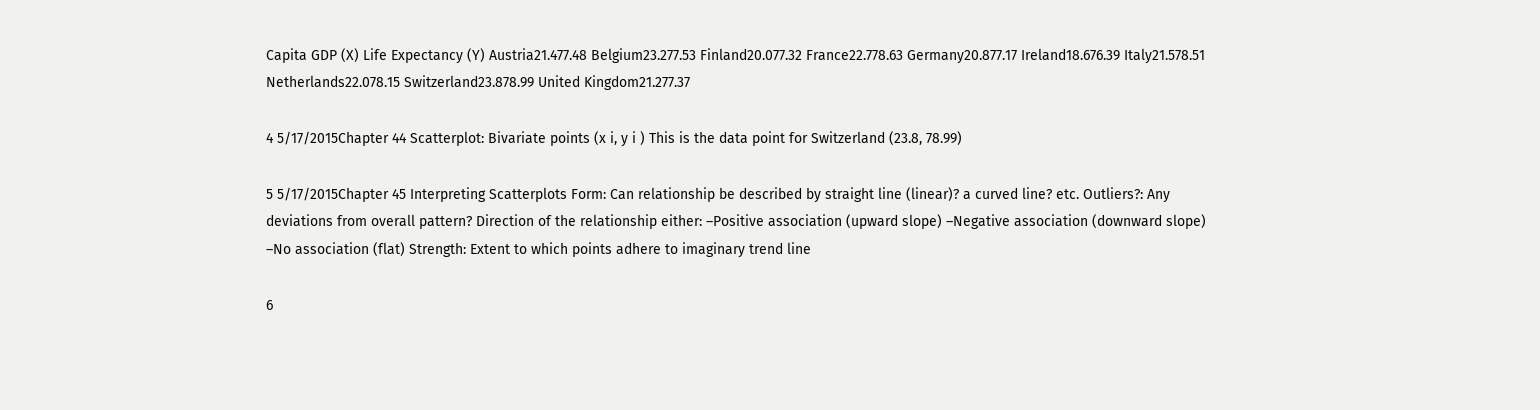Capita GDP (X) Life Expectancy (Y) Austria21.477.48 Belgium23.277.53 Finland20.077.32 France22.778.63 Germany20.877.17 Ireland18.676.39 Italy21.578.51 Netherlands22.078.15 Switzerland23.878.99 United Kingdom21.277.37

4 5/17/2015Chapter 44 Scatterplot: Bivariate points (x i, y i ) This is the data point for Switzerland (23.8, 78.99)

5 5/17/2015Chapter 45 Interpreting Scatterplots Form: Can relationship be described by straight line (linear)? a curved line? etc. Outliers?: Any deviations from overall pattern? Direction of the relationship either: –Positive association (upward slope) –Negative association (downward slope) –No association (flat) Strength: Extent to which points adhere to imaginary trend line

6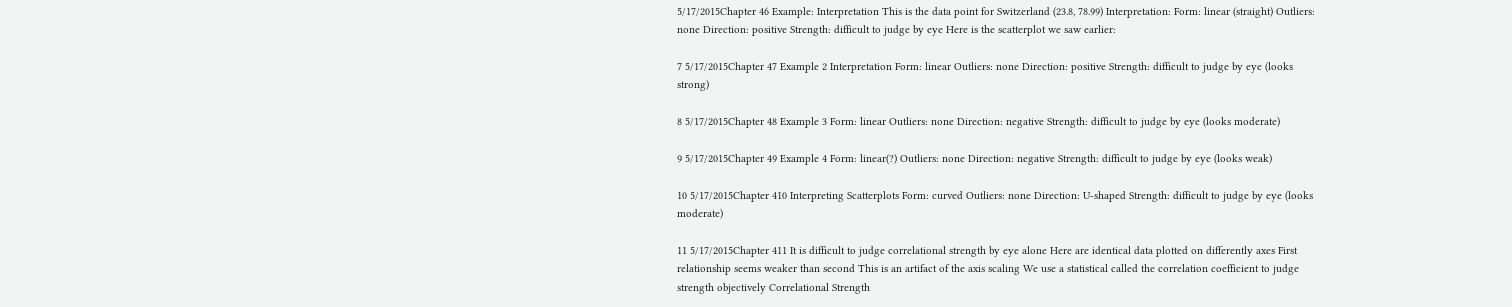5/17/2015Chapter 46 Example: Interpretation This is the data point for Switzerland (23.8, 78.99) Interpretation: Form: linear (straight) Outliers: none Direction: positive Strength: difficult to judge by eye Here is the scatterplot we saw earlier:

7 5/17/2015Chapter 47 Example 2 Interpretation Form: linear Outliers: none Direction: positive Strength: difficult to judge by eye (looks strong)

8 5/17/2015Chapter 48 Example 3 Form: linear Outliers: none Direction: negative Strength: difficult to judge by eye (looks moderate)

9 5/17/2015Chapter 49 Example 4 Form: linear(?) Outliers: none Direction: negative Strength: difficult to judge by eye (looks weak)

10 5/17/2015Chapter 410 Interpreting Scatterplots Form: curved Outliers: none Direction: U-shaped Strength: difficult to judge by eye (looks moderate)

11 5/17/2015Chapter 411 It is difficult to judge correlational strength by eye alone Here are identical data plotted on differently axes First relationship seems weaker than second This is an artifact of the axis scaling We use a statistical called the correlation coefficient to judge strength objectively Correlational Strength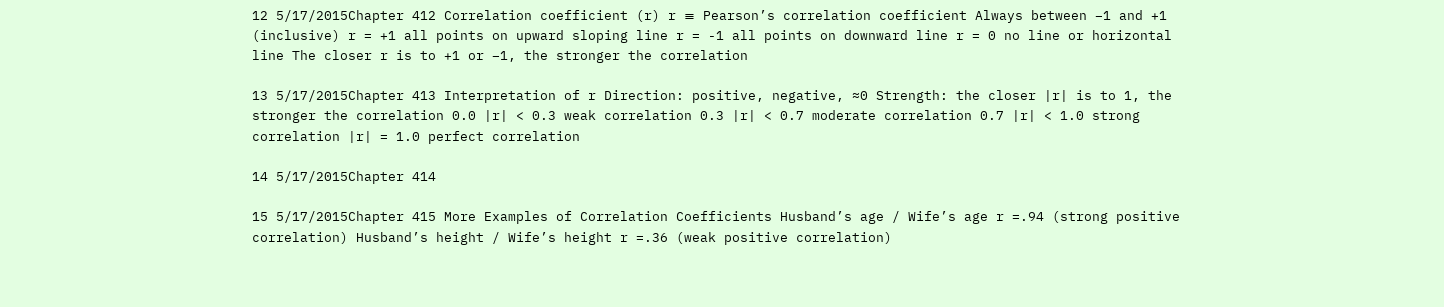12 5/17/2015Chapter 412 Correlation coefficient (r) r ≡ Pearson’s correlation coefficient Always between −1 and +1 (inclusive) r = +1 all points on upward sloping line r = -1 all points on downward line r = 0 no line or horizontal line The closer r is to +1 or –1, the stronger the correlation

13 5/17/2015Chapter 413 Interpretation of r Direction: positive, negative, ≈0 Strength: the closer |r| is to 1, the stronger the correlation 0.0 |r| < 0.3 weak correlation 0.3 |r| < 0.7 moderate correlation 0.7 |r| < 1.0 strong correlation |r| = 1.0 perfect correlation

14 5/17/2015Chapter 414

15 5/17/2015Chapter 415 More Examples of Correlation Coefficients Husband’s age / Wife’s age r =.94 (strong positive correlation) Husband’s height / Wife’s height r =.36 (weak positive correlation)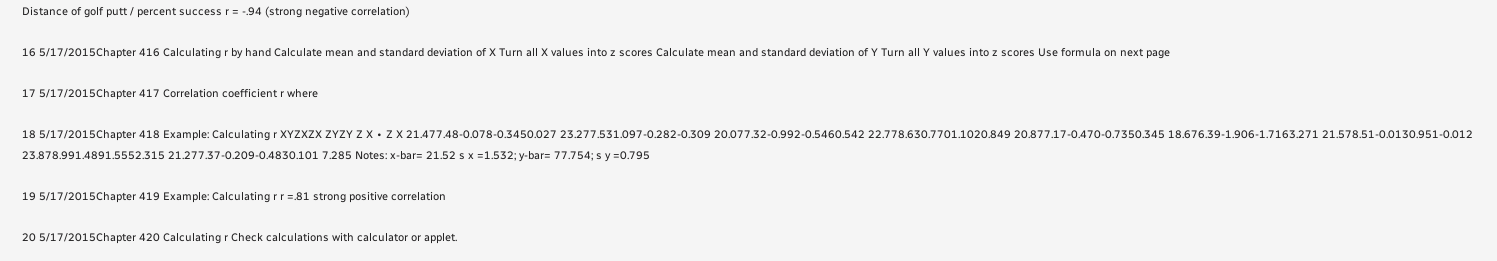Distance of golf putt / percent success r = -.94 (strong negative correlation)

16 5/17/2015Chapter 416 Calculating r by hand Calculate mean and standard deviation of X Turn all X values into z scores Calculate mean and standard deviation of Y Turn all Y values into z scores Use formula on next page

17 5/17/2015Chapter 417 Correlation coefficient r where

18 5/17/2015Chapter 418 Example: Calculating r XYZXZX ZYZY Z X ∙ Z X 21.477.48-0.078-0.3450.027 23.277.531.097-0.282-0.309 20.077.32-0.992-0.5460.542 22.778.630.7701.1020.849 20.877.17-0.470-0.7350.345 18.676.39-1.906-1.7163.271 21.578.51-0.0130.951-0.012 23.878.991.4891.5552.315 21.277.37-0.209-0.4830.101 7.285 Notes: x-bar= 21.52 s x =1.532; y-bar= 77.754; s y =0.795

19 5/17/2015Chapter 419 Example: Calculating r r =.81 strong positive correlation

20 5/17/2015Chapter 420 Calculating r Check calculations with calculator or applet.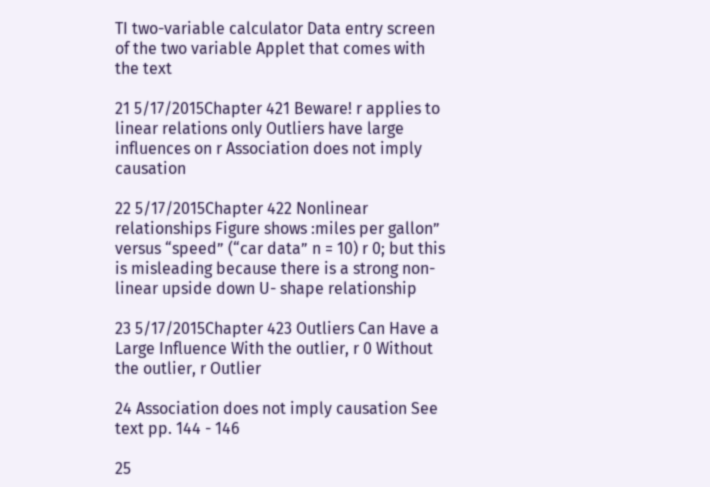TI two-variable calculator Data entry screen of the two variable Applet that comes with the text

21 5/17/2015Chapter 421 Beware! r applies to linear relations only Outliers have large influences on r Association does not imply causation

22 5/17/2015Chapter 422 Nonlinear relationships Figure shows :miles per gallon” versus “speed” (“car data” n = 10) r 0; but this is misleading because there is a strong non- linear upside down U- shape relationship

23 5/17/2015Chapter 423 Outliers Can Have a Large Influence With the outlier, r 0 Without the outlier, r Outlier

24 Association does not imply causation See text pp. 144 - 146

25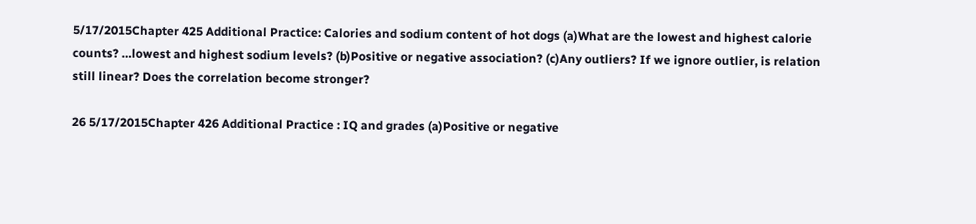5/17/2015Chapter 425 Additional Practice: Calories and sodium content of hot dogs (a)What are the lowest and highest calorie counts? …lowest and highest sodium levels? (b)Positive or negative association? (c)Any outliers? If we ignore outlier, is relation still linear? Does the correlation become stronger?

26 5/17/2015Chapter 426 Additional Practice : IQ and grades (a)Positive or negative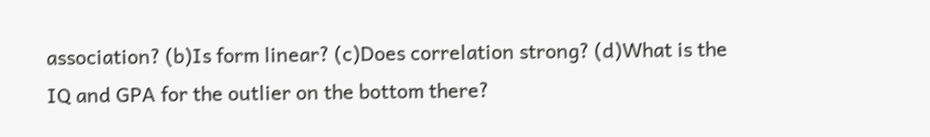association? (b)Is form linear? (c)Does correlation strong? (d)What is the IQ and GPA for the outlier on the bottom there?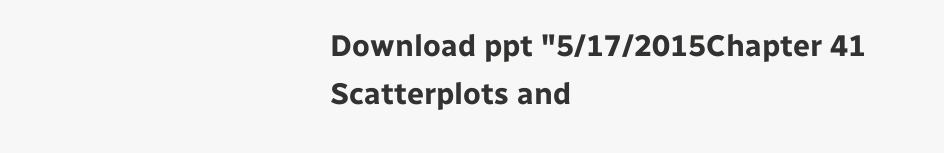Download ppt "5/17/2015Chapter 41 Scatterplots and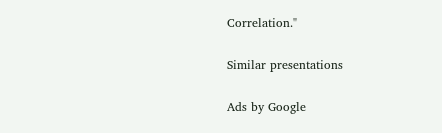Correlation."

Similar presentations

Ads by Google